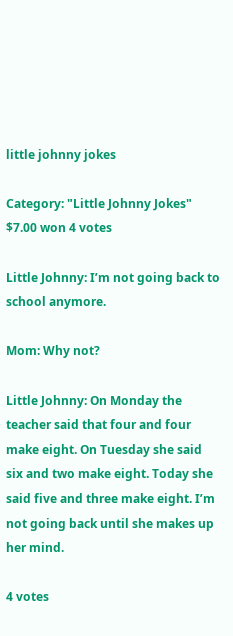little johnny jokes

Category: "Little Johnny Jokes"
$7.00 won 4 votes

Little Johnny: I’m not going back to school anymore.

Mom: Why not?

Little Johnny: On Monday the teacher said that four and four make eight. On Tuesday she said six and two make eight. Today she said five and three make eight. I’m not going back until she makes up her mind.

4 votes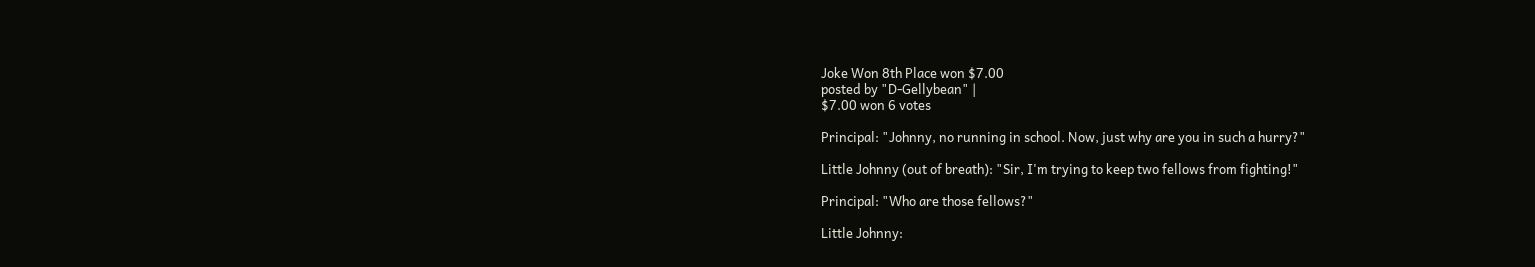Joke Won 8th Place won $7.00
posted by "D-Gellybean" |
$7.00 won 6 votes

Principal: "Johnny, no running in school. Now, just why are you in such a hurry?"

Little Johnny (out of breath): "Sir, I'm trying to keep two fellows from fighting!"

Principal: "Who are those fellows?"

Little Johnny: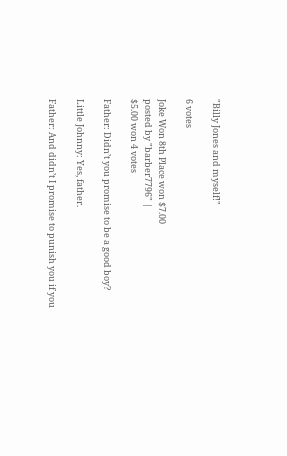"Billy Jones and myself!"

6 votes

Joke Won 8th Place won $7.00
posted by "barber7796" |
$5.00 won 4 votes

Father: Didn’t you promise to be a good boy?

Little Johnny: Yes, father.

Father: And didn’t I promise to punish you if you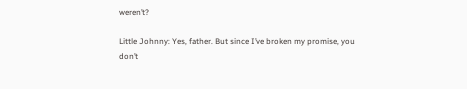weren’t?

Little Johnny: Yes, father. But since I’ve broken my promise, you don’t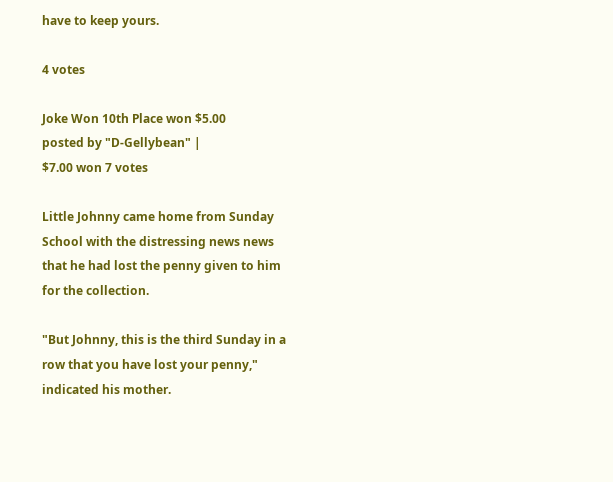have to keep yours.

4 votes

Joke Won 10th Place won $5.00
posted by "D-Gellybean" |
$7.00 won 7 votes

Little Johnny came home from Sunday School with the distressing news news that he had lost the penny given to him for the collection.

"But Johnny, this is the third Sunday in a row that you have lost your penny," indicated his mother.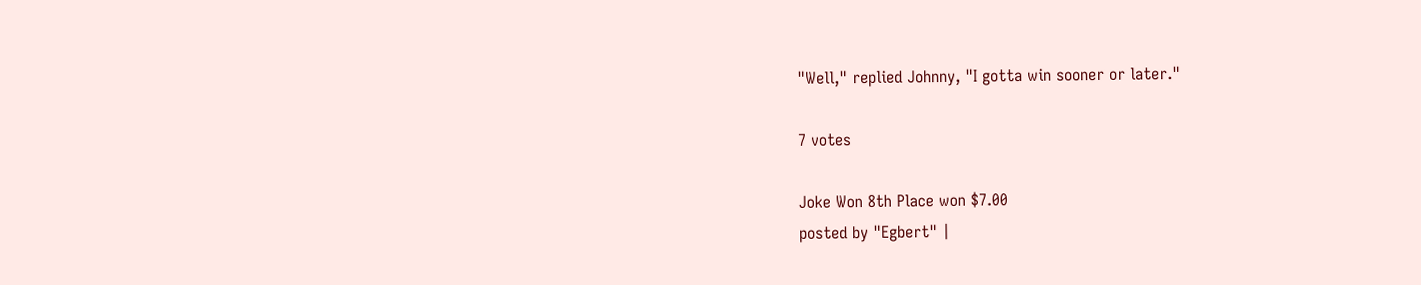"Well," replied Johnny, "I gotta win sooner or later."

7 votes

Joke Won 8th Place won $7.00
posted by "Egbert" |